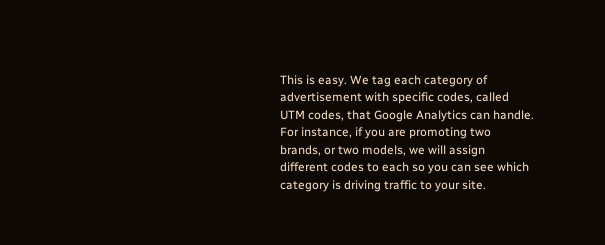This is easy. We tag each category of advertisement with specific codes, called UTM codes, that Google Analytics can handle. For instance, if you are promoting two brands, or two models, we will assign different codes to each so you can see which category is driving traffic to your site.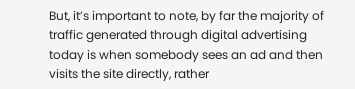But, it’s important to note, by far the majority of traffic generated through digital advertising today is when somebody sees an ad and then visits the site directly, rather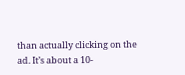than actually clicking on the ad. It’s about a 10-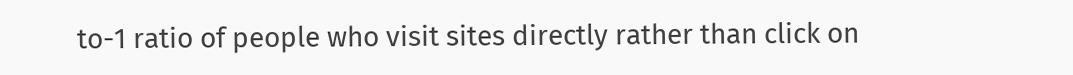to-1 ratio of people who visit sites directly rather than click on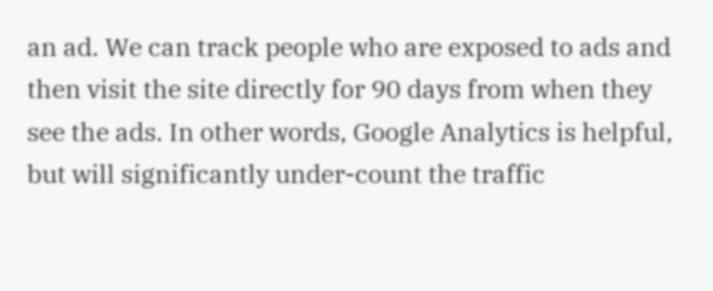an ad. We can track people who are exposed to ads and then visit the site directly for 90 days from when they see the ads. In other words, Google Analytics is helpful, but will significantly under-count the traffic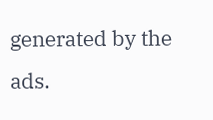generated by the ads.